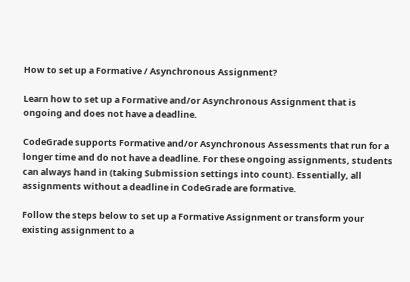How to set up a Formative / Asynchronous Assignment?

Learn how to set up a Formative and/or Asynchronous Assignment that is ongoing and does not have a deadline.

CodeGrade supports Formative and/or Asynchronous Assessments that run for a longer time and do not have a deadline. For these ongoing assignments, students can always hand in (taking Submission settings into count). Essentially, all assignments without a deadline in CodeGrade are formative.

Follow the steps below to set up a Formative Assignment or transform your existing assignment to a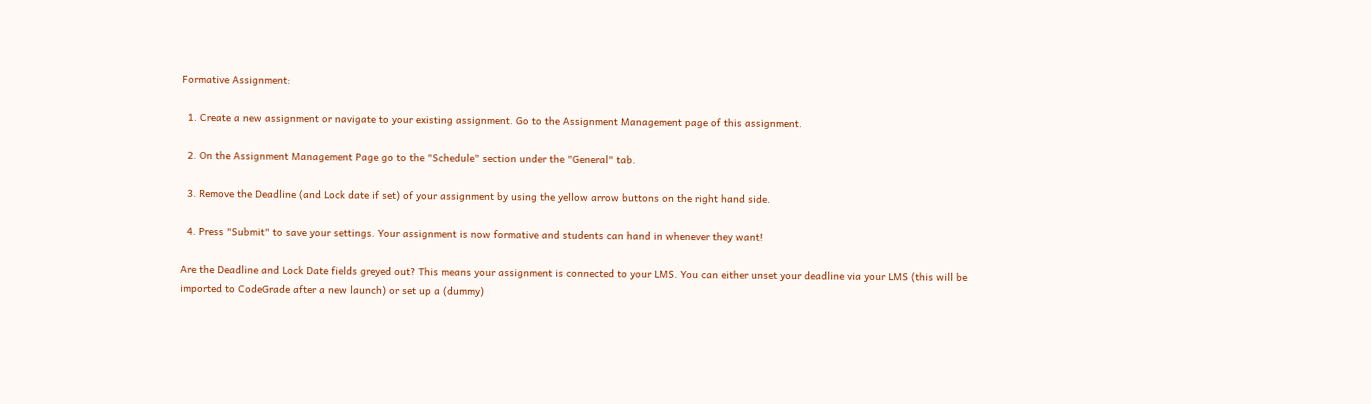Formative Assignment:

  1. Create a new assignment or navigate to your existing assignment. Go to the Assignment Management page of this assignment.

  2. On the Assignment Management Page go to the "Schedule" section under the "General" tab.

  3. Remove the Deadline (and Lock date if set) of your assignment by using the yellow arrow buttons on the right hand side.

  4. Press "Submit" to save your settings. Your assignment is now formative and students can hand in whenever they want!

Are the Deadline and Lock Date fields greyed out? This means your assignment is connected to your LMS. You can either unset your deadline via your LMS (this will be imported to CodeGrade after a new launch) or set up a (dummy)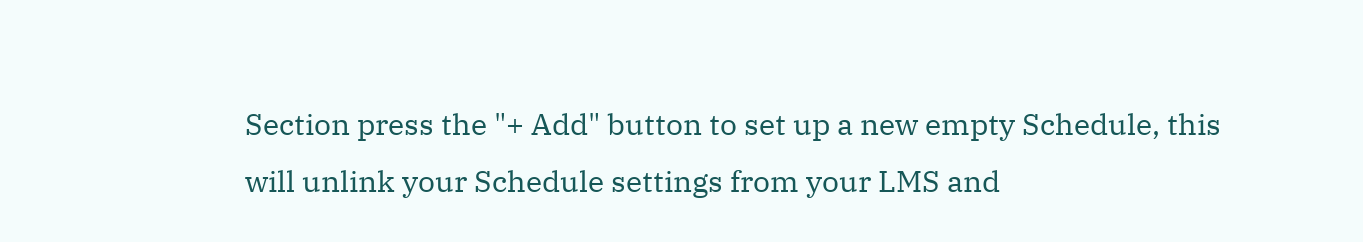Section press the "+ Add" button to set up a new empty Schedule, this will unlink your Schedule settings from your LMS and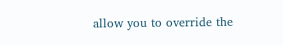allow you to override the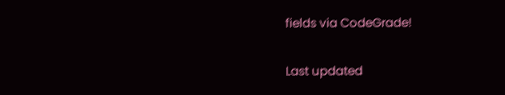fields via CodeGrade!

Last updated